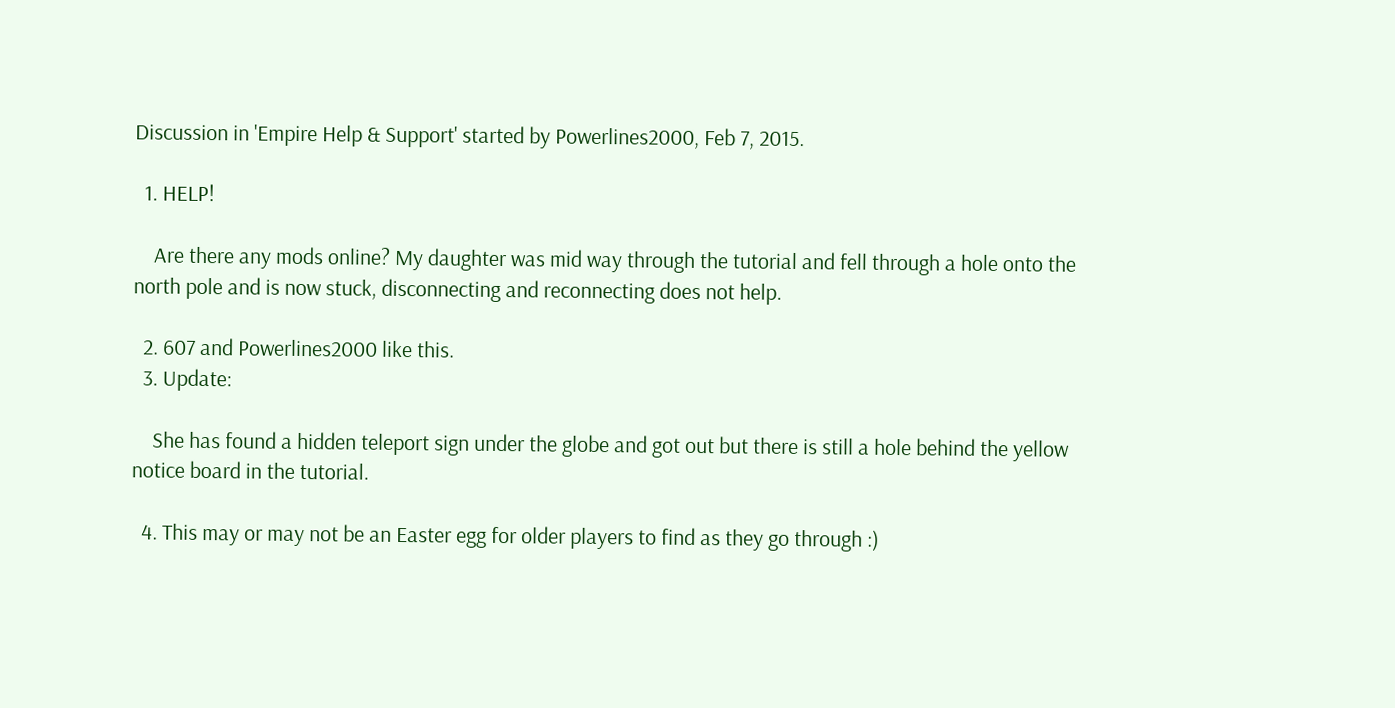Discussion in 'Empire Help & Support' started by Powerlines2000, Feb 7, 2015.

  1. HELP!

    Are there any mods online? My daughter was mid way through the tutorial and fell through a hole onto the north pole and is now stuck, disconnecting and reconnecting does not help.

  2. 607 and Powerlines2000 like this.
  3. Update:

    She has found a hidden teleport sign under the globe and got out but there is still a hole behind the yellow notice board in the tutorial.

  4. This may or may not be an Easter egg for older players to find as they go through :)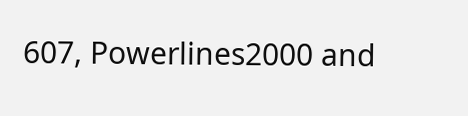607, Powerlines2000 and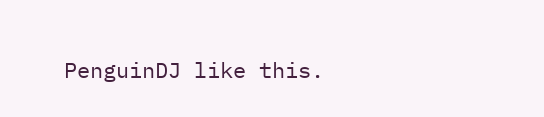PenguinDJ like this.